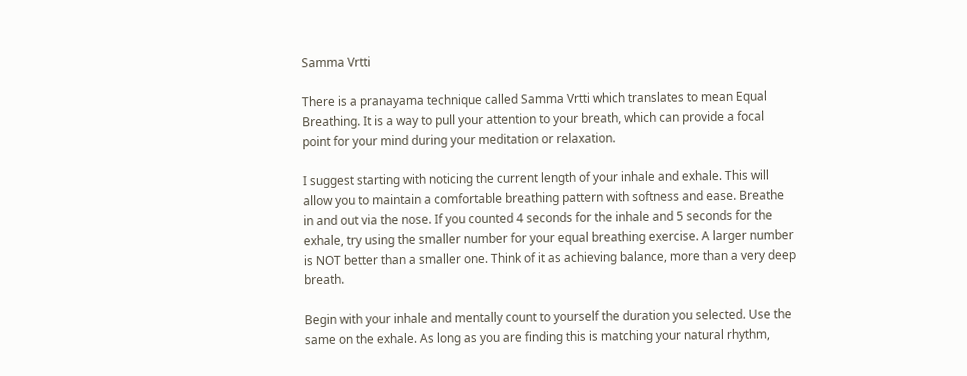Samma Vrtti

There is a pranayama technique called Samma Vrtti which translates to mean Equal Breathing. It is a way to pull your attention to your breath, which can provide a focal point for your mind during your meditation or relaxation.

I suggest starting with noticing the current length of your inhale and exhale. This will allow you to maintain a comfortable breathing pattern with softness and ease. Breathe in and out via the nose. If you counted 4 seconds for the inhale and 5 seconds for the exhale, try using the smaller number for your equal breathing exercise. A larger number is NOT better than a smaller one. Think of it as achieving balance, more than a very deep breath.

Begin with your inhale and mentally count to yourself the duration you selected. Use the same on the exhale. As long as you are finding this is matching your natural rhythm,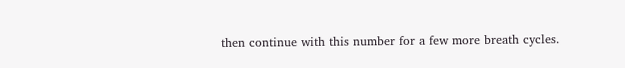then continue with this number for a few more breath cycles.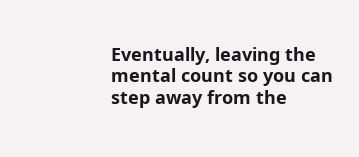Eventually, leaving the mental count so you can step away from the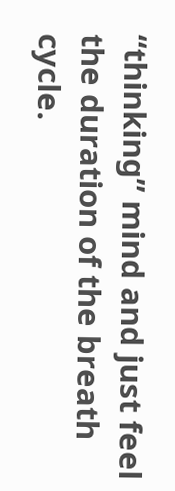“thinking” mind and just feel the duration of the breath cycle.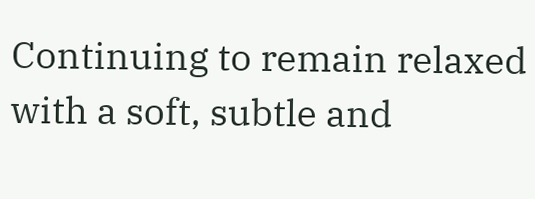Continuing to remain relaxed with a soft, subtle and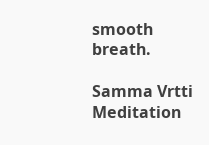smooth breath.

Samma Vrtti Meditation